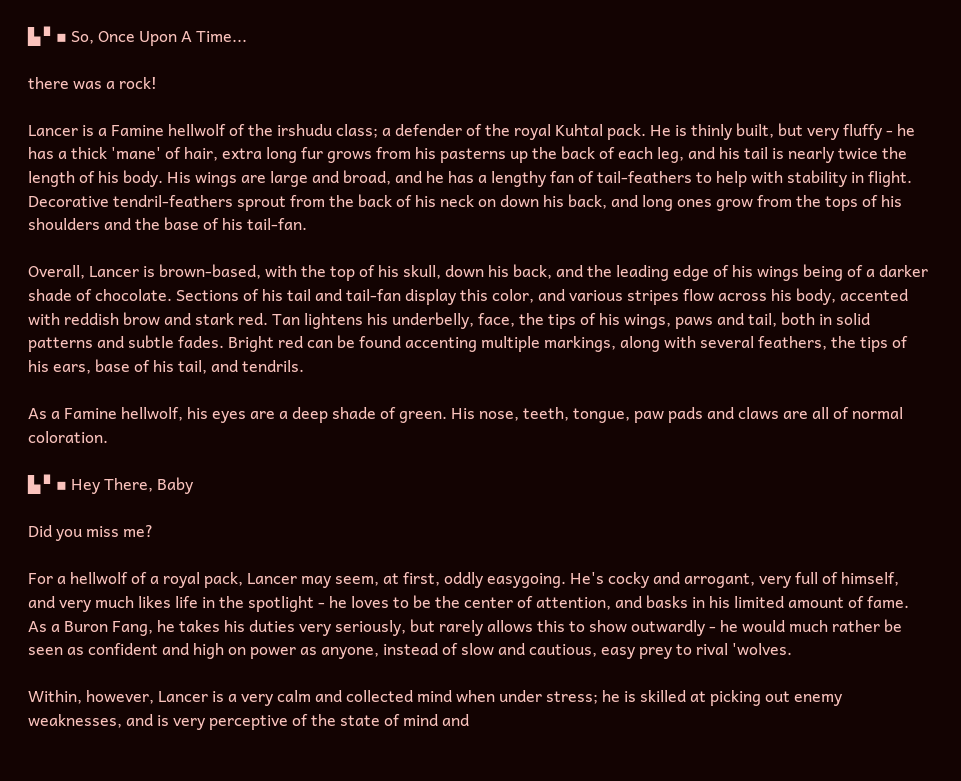▙ ▘▪ So, Once Upon A Time...

there was a rock!

Lancer is a Famine hellwolf of the irshudu class; a defender of the royal Kuhtal pack. He is thinly built, but very fluffy - he has a thick 'mane' of hair, extra long fur grows from his pasterns up the back of each leg, and his tail is nearly twice the length of his body. His wings are large and broad, and he has a lengthy fan of tail-feathers to help with stability in flight. Decorative tendril-feathers sprout from the back of his neck on down his back, and long ones grow from the tops of his shoulders and the base of his tail-fan.

Overall, Lancer is brown-based, with the top of his skull, down his back, and the leading edge of his wings being of a darker shade of chocolate. Sections of his tail and tail-fan display this color, and various stripes flow across his body, accented with reddish brow and stark red. Tan lightens his underbelly, face, the tips of his wings, paws and tail, both in solid patterns and subtle fades. Bright red can be found accenting multiple markings, along with several feathers, the tips of his ears, base of his tail, and tendrils.

As a Famine hellwolf, his eyes are a deep shade of green. His nose, teeth, tongue, paw pads and claws are all of normal coloration.

▙ ▘▪ Hey There, Baby

Did you miss me?

For a hellwolf of a royal pack, Lancer may seem, at first, oddly easygoing. He's cocky and arrogant, very full of himself, and very much likes life in the spotlight - he loves to be the center of attention, and basks in his limited amount of fame. As a Buron Fang, he takes his duties very seriously, but rarely allows this to show outwardly - he would much rather be seen as confident and high on power as anyone, instead of slow and cautious, easy prey to rival 'wolves.

Within, however, Lancer is a very calm and collected mind when under stress; he is skilled at picking out enemy weaknesses, and is very perceptive of the state of mind and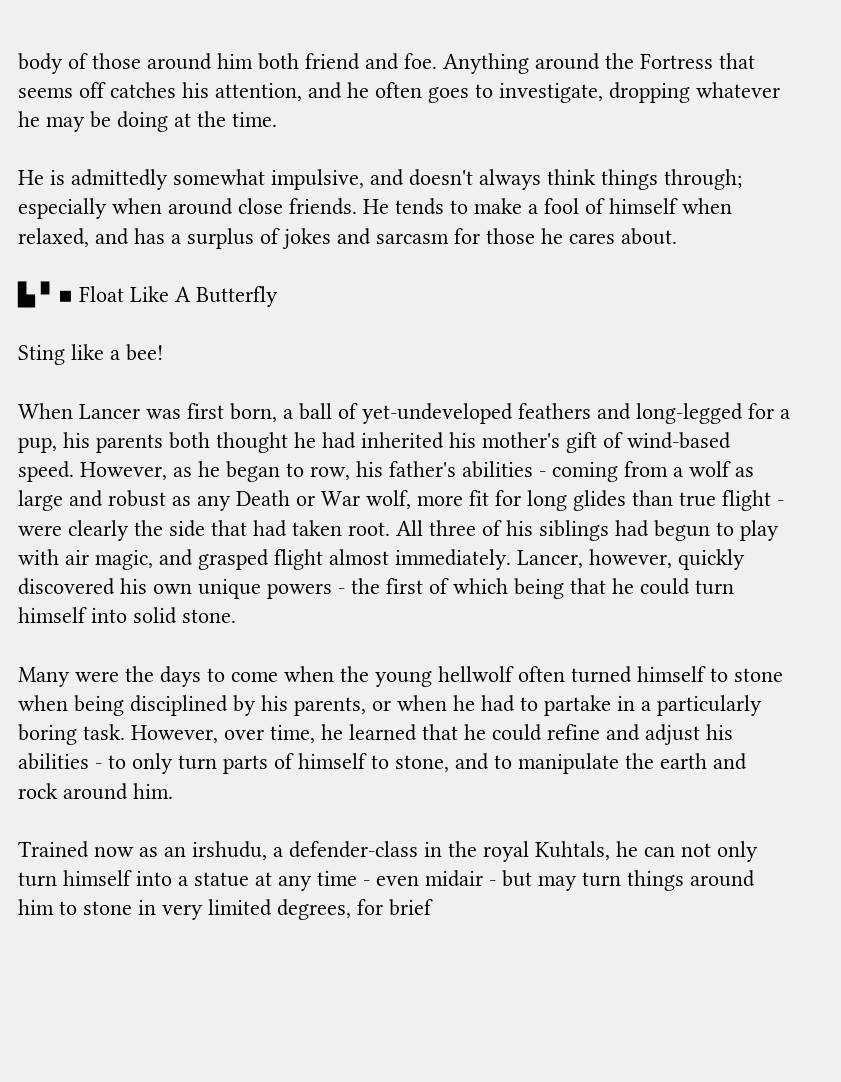body of those around him both friend and foe. Anything around the Fortress that seems off catches his attention, and he often goes to investigate, dropping whatever he may be doing at the time.

He is admittedly somewhat impulsive, and doesn't always think things through; especially when around close friends. He tends to make a fool of himself when relaxed, and has a surplus of jokes and sarcasm for those he cares about.

▙ ▘▪ Float Like A Butterfly

Sting like a bee!

When Lancer was first born, a ball of yet-undeveloped feathers and long-legged for a pup, his parents both thought he had inherited his mother's gift of wind-based speed. However, as he began to row, his father's abilities - coming from a wolf as large and robust as any Death or War wolf, more fit for long glides than true flight - were clearly the side that had taken root. All three of his siblings had begun to play with air magic, and grasped flight almost immediately. Lancer, however, quickly discovered his own unique powers - the first of which being that he could turn himself into solid stone.

Many were the days to come when the young hellwolf often turned himself to stone when being disciplined by his parents, or when he had to partake in a particularly boring task. However, over time, he learned that he could refine and adjust his abilities - to only turn parts of himself to stone, and to manipulate the earth and rock around him.

Trained now as an irshudu, a defender-class in the royal Kuhtals, he can not only turn himself into a statue at any time - even midair - but may turn things around him to stone in very limited degrees, for brief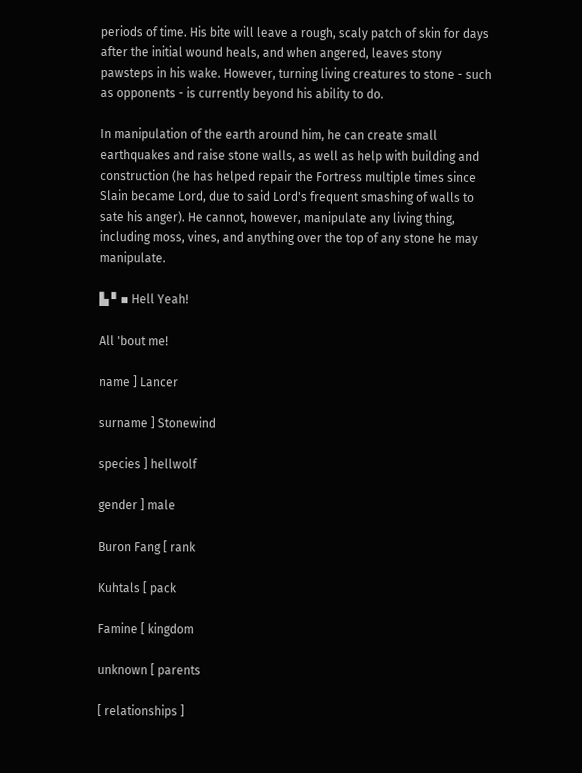periods of time. His bite will leave a rough, scaly patch of skin for days after the initial wound heals, and when angered, leaves stony pawsteps in his wake. However, turning living creatures to stone - such as opponents - is currently beyond his ability to do.

In manipulation of the earth around him, he can create small earthquakes and raise stone walls, as well as help with building and construction (he has helped repair the Fortress multiple times since Slain became Lord, due to said Lord's frequent smashing of walls to sate his anger). He cannot, however, manipulate any living thing, including moss, vines, and anything over the top of any stone he may manipulate.

▙ ▘▪ Hell Yeah!

All 'bout me!

name ] Lancer

surname ] Stonewind

species ] hellwolf

gender ] male

Buron Fang [ rank

Kuhtals [ pack

Famine [ kingdom

unknown [ parents

[ relationships ]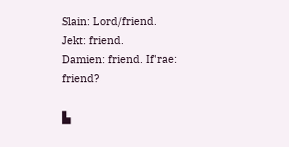Slain: Lord/friend. Jekt: friend.
Damien: friend. If'rae: friend?

▙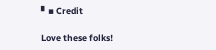▘▪ Credit

Love these folks!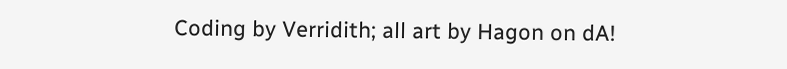Coding by Verridith; all art by Hagon on dA!